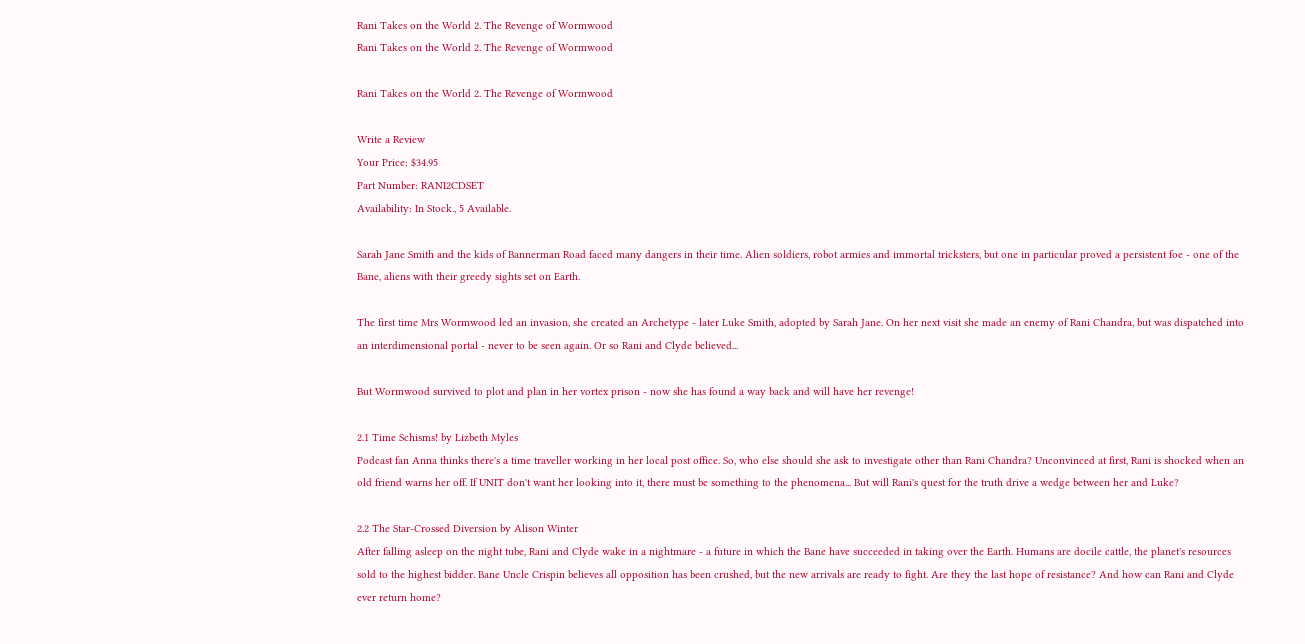Rani Takes on the World 2. The Revenge of Wormwood
Rani Takes on the World 2. The Revenge of Wormwood

Rani Takes on the World 2. The Revenge of Wormwood

Write a Review
Your Price: $34.95
Part Number: RANI2CDSET
Availability: In Stock., 5 Available.

Sarah Jane Smith and the kids of Bannerman Road faced many dangers in their time. Alien soldiers, robot armies and immortal tricksters, but one in particular proved a persistent foe - one of the Bane, aliens with their greedy sights set on Earth.

The first time Mrs Wormwood led an invasion, she created an Archetype - later Luke Smith, adopted by Sarah Jane. On her next visit she made an enemy of Rani Chandra, but was dispatched into an interdimensional portal - never to be seen again. Or so Rani and Clyde believed...

But Wormwood survived to plot and plan in her vortex prison - now she has found a way back and will have her revenge!

2.1 Time Schisms! by Lizbeth Myles
Podcast fan Anna thinks there's a time traveller working in her local post office. So, who else should she ask to investigate other than Rani Chandra? Unconvinced at first, Rani is shocked when an old friend warns her off. If UNIT don't want her looking into it, there must be something to the phenomena... But will Rani's quest for the truth drive a wedge between her and Luke?

2.2 The Star-Crossed Diversion by Alison Winter
After falling asleep on the night tube, Rani and Clyde wake in a nightmare - a future in which the Bane have succeeded in taking over the Earth. Humans are docile cattle, the planet's resources sold to the highest bidder. Bane Uncle Crispin believes all opposition has been crushed, but the new arrivals are ready to fight. Are they the last hope of resistance? And how can Rani and Clyde ever return home?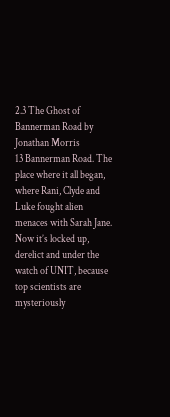2.3 The Ghost of Bannerman Road by Jonathan Morris
13 Bannerman Road. The place where it all began, where Rani, Clyde and Luke fought alien menaces with Sarah Jane. Now it’s locked up, derelict and under the watch of UNIT, because top scientists are mysteriously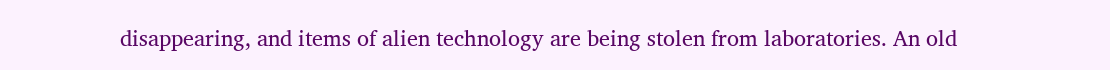disappearing, and items of alien technology are being stolen from laboratories. An old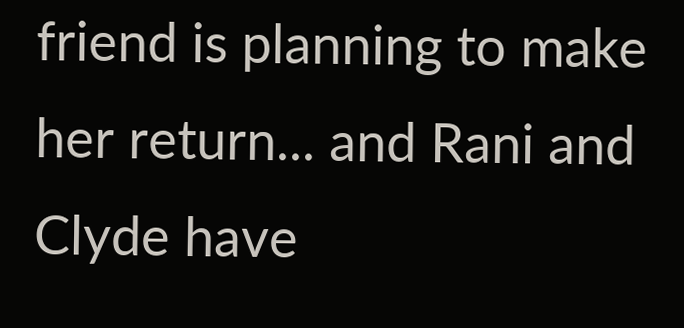friend is planning to make her return... and Rani and Clyde have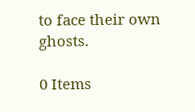to face their own ghosts.

0 Items